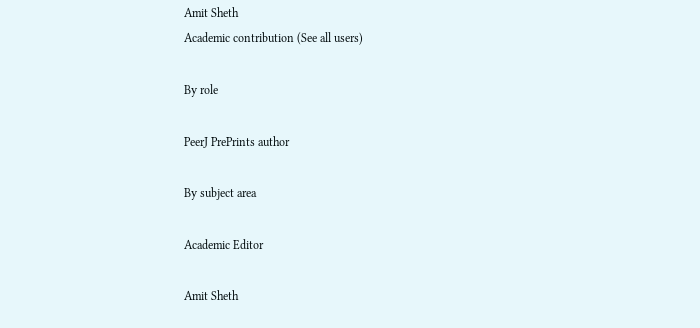Amit Sheth
Academic contribution (See all users)

By role

PeerJ PrePrints author

By subject area

Academic Editor

Amit Sheth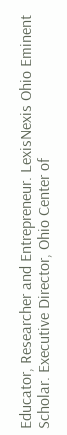Educator, Researcher and Entrepreneur. LexisNexis Ohio Eminent Scholar. Executive Director, Ohio Center of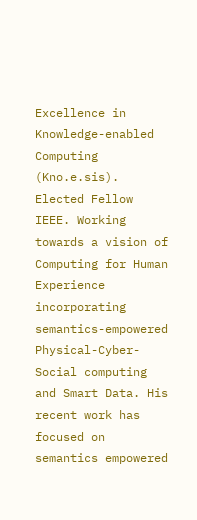Excellence in Knowledge-enabled Computing (Kno.e.sis). Elected Fellow IEEE. Working towards a vision of Computing for Human Experience incorporating semantics-empowered Physical-Cyber-Social computing and Smart Data. His recent work has focused on semantics empowered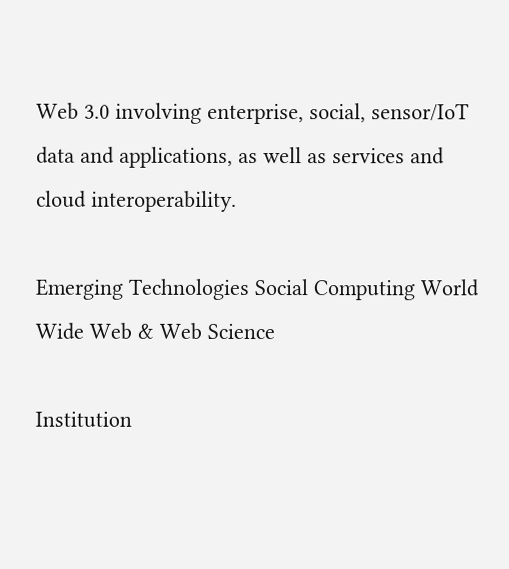Web 3.0 involving enterprise, social, sensor/IoT data and applications, as well as services and cloud interoperability.

Emerging Technologies Social Computing World Wide Web & Web Science

Institution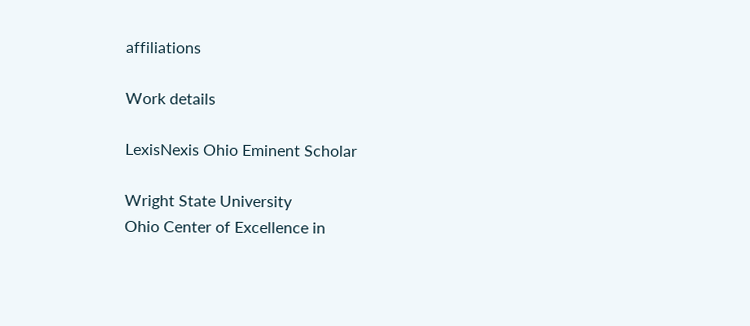affiliations

Work details

LexisNexis Ohio Eminent Scholar

Wright State University
Ohio Center of Excellence in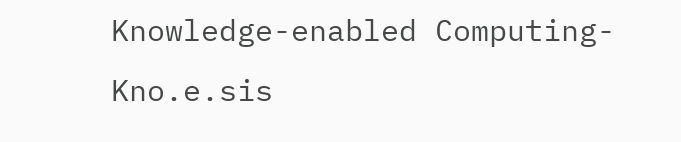Knowledge-enabled Computing- Kno.e.sis